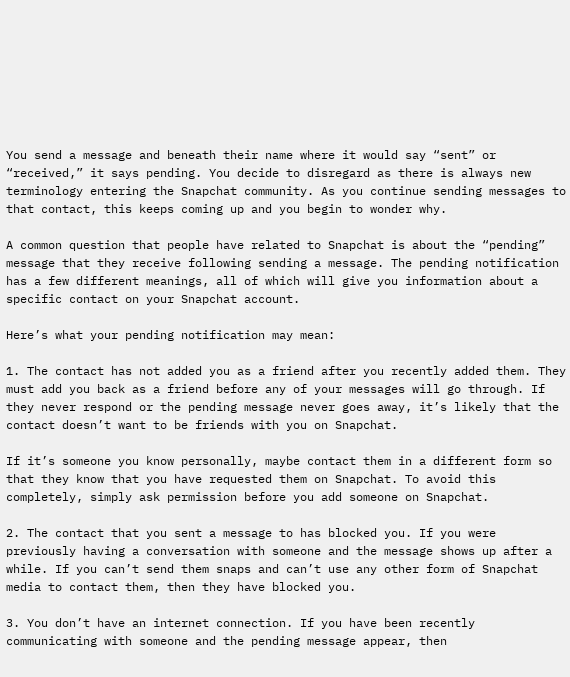You send a message and beneath their name where it would say “sent” or “received,” it says pending. You decide to disregard as there is always new terminology entering the Snapchat community. As you continue sending messages to that contact, this keeps coming up and you begin to wonder why.

A common question that people have related to Snapchat is about the “pending” message that they receive following sending a message. The pending notification has a few different meanings, all of which will give you information about a specific contact on your Snapchat account.

Here’s what your pending notification may mean:

1. The contact has not added you as a friend after you recently added them. They must add you back as a friend before any of your messages will go through. If they never respond or the pending message never goes away, it’s likely that the contact doesn’t want to be friends with you on Snapchat.

If it’s someone you know personally, maybe contact them in a different form so that they know that you have requested them on Snapchat. To avoid this completely, simply ask permission before you add someone on Snapchat.

2. The contact that you sent a message to has blocked you. If you were previously having a conversation with someone and the message shows up after a while. If you can’t send them snaps and can’t use any other form of Snapchat media to contact them, then they have blocked you.

3. You don’t have an internet connection. If you have been recently communicating with someone and the pending message appear, then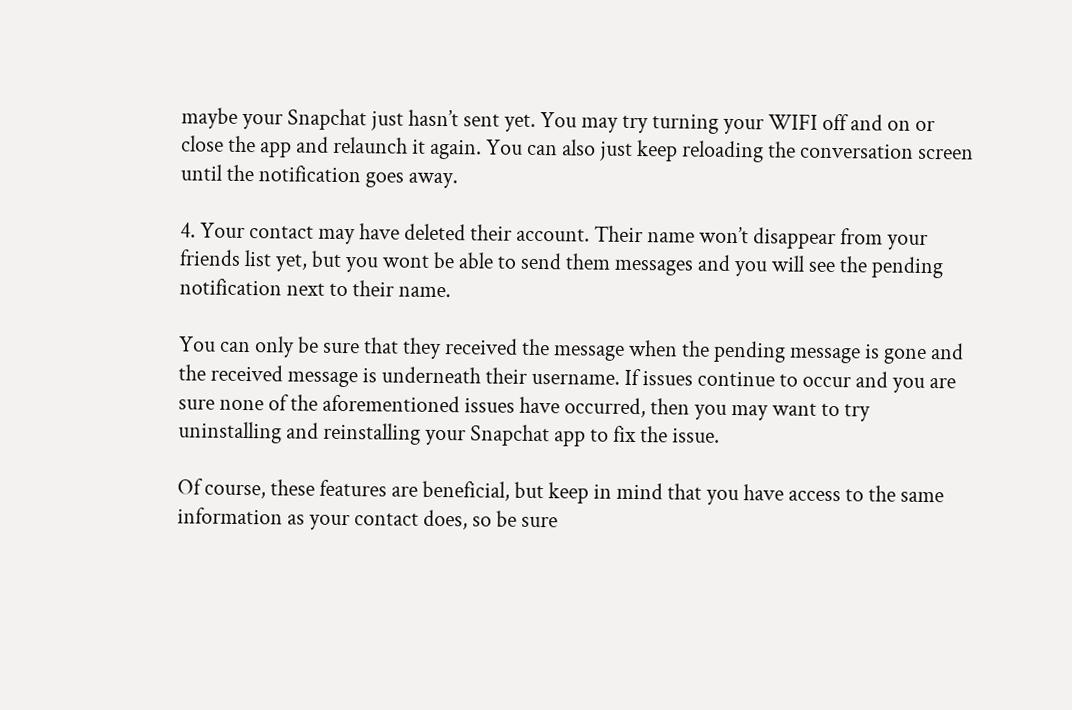maybe your Snapchat just hasn’t sent yet. You may try turning your WIFI off and on or close the app and relaunch it again. You can also just keep reloading the conversation screen until the notification goes away.

4. Your contact may have deleted their account. Their name won’t disappear from your friends list yet, but you wont be able to send them messages and you will see the pending notification next to their name.

You can only be sure that they received the message when the pending message is gone and the received message is underneath their username. If issues continue to occur and you are sure none of the aforementioned issues have occurred, then you may want to try uninstalling and reinstalling your Snapchat app to fix the issue.

Of course, these features are beneficial, but keep in mind that you have access to the same information as your contact does, so be sure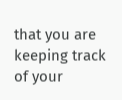that you are keeping track of your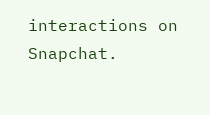interactions on Snapchat.